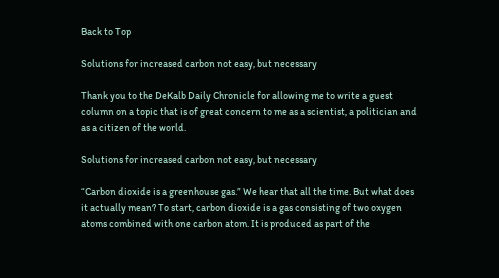Back to Top

Solutions for increased carbon not easy, but necessary

Thank you to the DeKalb Daily Chronicle for allowing me to write a guest column on a topic that is of great concern to me as a scientist, a politician and as a citizen of the world.

Solutions for increased carbon not easy, but necessary

“Carbon dioxide is a greenhouse gas.” We hear that all the time. But what does it actually mean? To start, carbon dioxide is a gas consisting of two oxygen atoms combined with one carbon atom. It is produced as part of the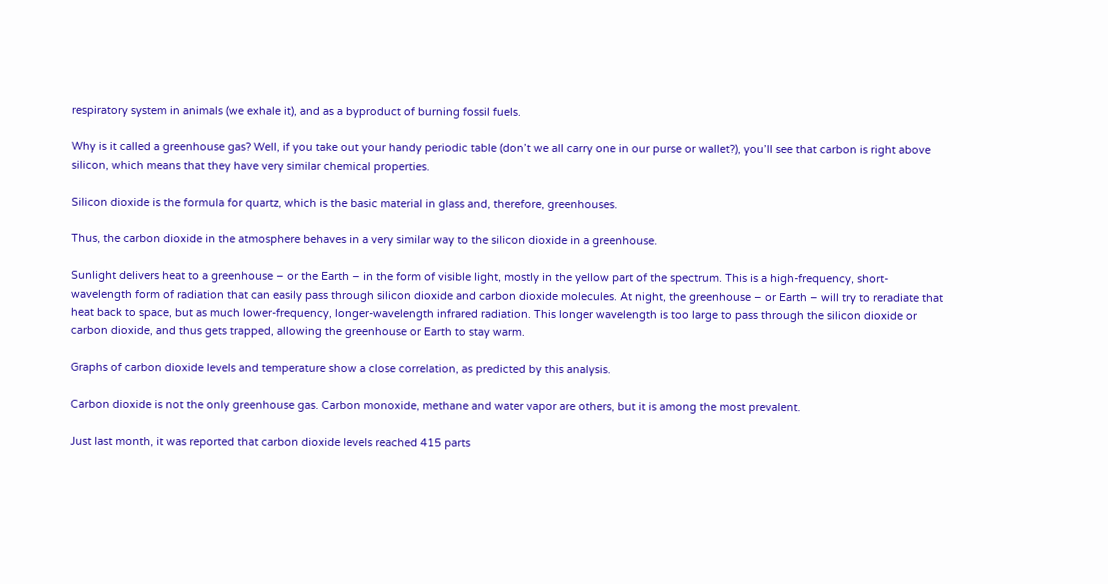respiratory system in animals (we exhale it), and as a byproduct of burning fossil fuels.

Why is it called a greenhouse gas? Well, if you take out your handy periodic table (don’t we all carry one in our purse or wallet?), you’ll see that carbon is right above silicon, which means that they have very similar chemical properties.

Silicon dioxide is the formula for quartz, which is the basic material in glass and, therefore, greenhouses.

Thus, the carbon dioxide in the atmosphere behaves in a very similar way to the silicon dioxide in a greenhouse.

Sunlight delivers heat to a greenhouse – or the Earth – in the form of visible light, mostly in the yellow part of the spectrum. This is a high-frequency, short-wavelength form of radiation that can easily pass through silicon dioxide and carbon dioxide molecules. At night, the greenhouse – or Earth – will try to reradiate that heat back to space, but as much lower-frequency, longer-wavelength infrared radiation. This longer wavelength is too large to pass through the silicon dioxide or carbon dioxide, and thus gets trapped, allowing the greenhouse or Earth to stay warm.

Graphs of carbon dioxide levels and temperature show a close correlation, as predicted by this analysis.

Carbon dioxide is not the only greenhouse gas. Carbon monoxide, methane and water vapor are others, but it is among the most prevalent.

Just last month, it was reported that carbon dioxide levels reached 415 parts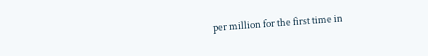per million for the first time in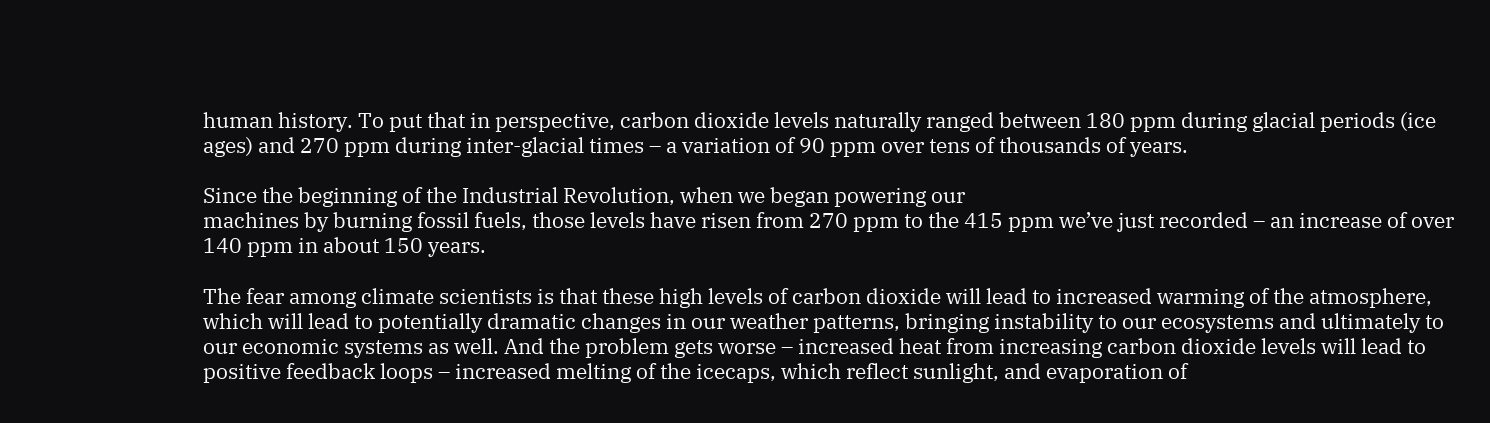human history. To put that in perspective, carbon dioxide levels naturally ranged between 180 ppm during glacial periods (ice ages) and 270 ppm during inter-glacial times – a variation of 90 ppm over tens of thousands of years.

Since the beginning of the Industrial Revolution, when we began powering our
machines by burning fossil fuels, those levels have risen from 270 ppm to the 415 ppm we’ve just recorded – an increase of over 140 ppm in about 150 years.

The fear among climate scientists is that these high levels of carbon dioxide will lead to increased warming of the atmosphere, which will lead to potentially dramatic changes in our weather patterns, bringing instability to our ecosystems and ultimately to our economic systems as well. And the problem gets worse – increased heat from increasing carbon dioxide levels will lead to positive feedback loops – increased melting of the icecaps, which reflect sunlight, and evaporation of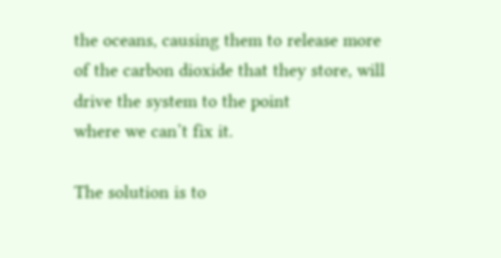the oceans, causing them to release more of the carbon dioxide that they store, will drive the system to the point
where we can’t fix it.

The solution is to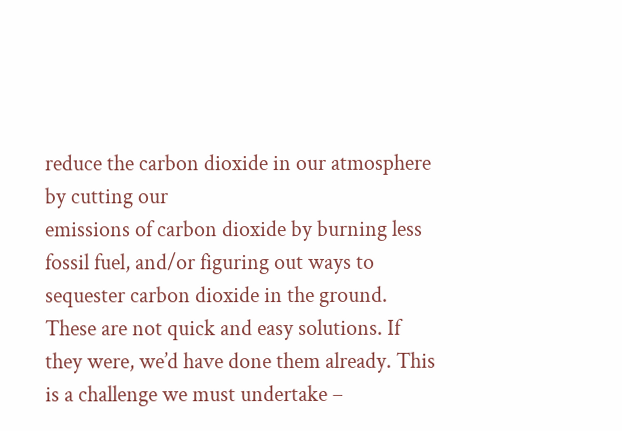reduce the carbon dioxide in our atmosphere by cutting our
emissions of carbon dioxide by burning less fossil fuel, and/or figuring out ways to sequester carbon dioxide in the ground. These are not quick and easy solutions. If they were, we’d have done them already. This is a challenge we must undertake –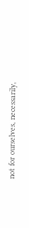not for ourselves, necessarily,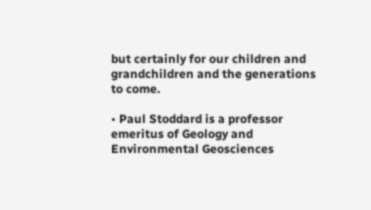but certainly for our children and grandchildren and the generations to come.

• Paul Stoddard is a professor emeritus of Geology and Environmental Geosciences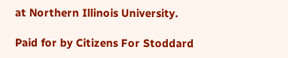at Northern Illinois University.

Paid for by Citizens For Stoddard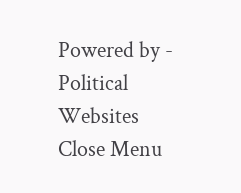Powered by - Political Websites
Close Menu